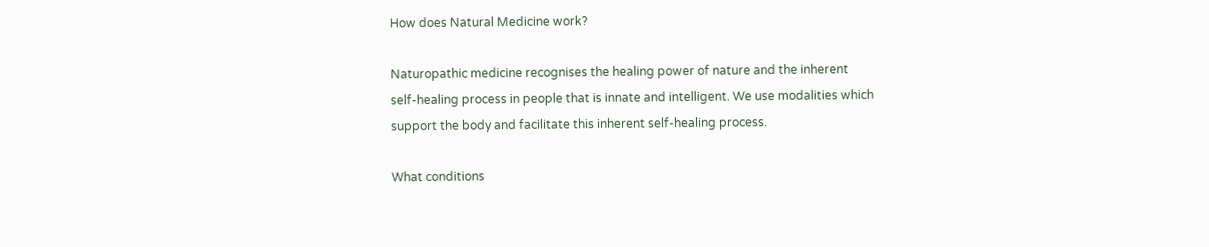How does Natural Medicine work?

Naturopathic medicine recognises the healing power of nature and the inherent self-healing process in people that is innate and intelligent. We use modalities which support the body and facilitate this inherent self-healing process.

What conditions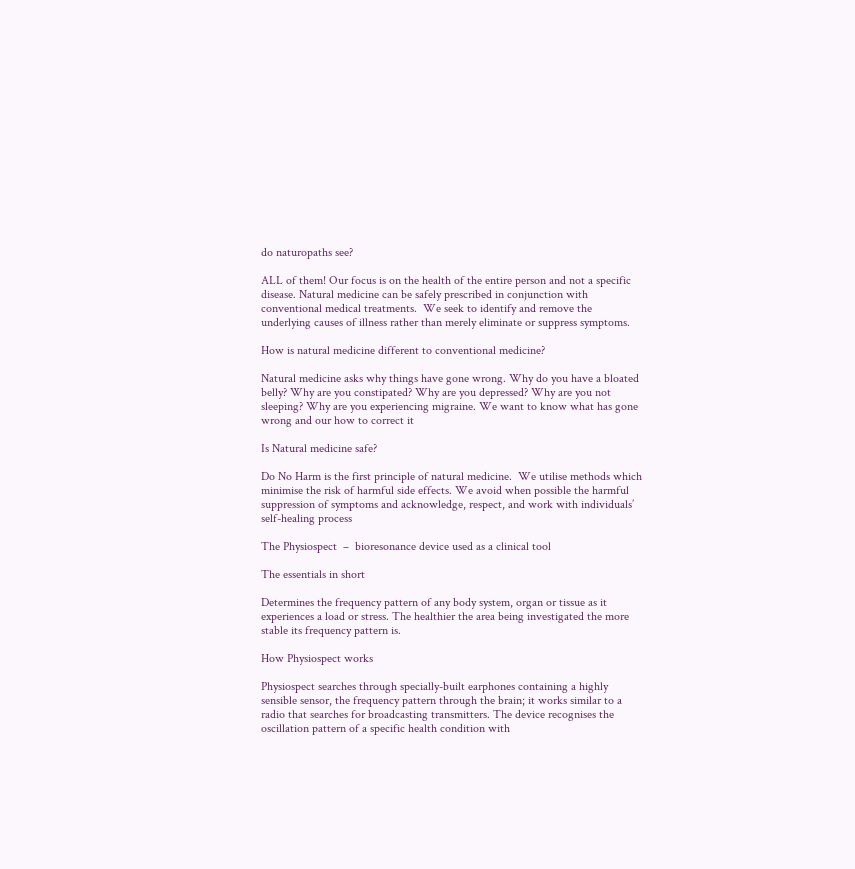do naturopaths see?

ALL of them! Our focus is on the health of the entire person and not a specific disease. Natural medicine can be safely prescribed in conjunction with conventional medical treatments.  We seek to identify and remove the underlying causes of illness rather than merely eliminate or suppress symptoms.

How is natural medicine different to conventional medicine?

Natural medicine asks why things have gone wrong. Why do you have a bloated belly? Why are you constipated? Why are you depressed? Why are you not sleeping? Why are you experiencing migraine. We want to know what has gone wrong and our how to correct it

Is Natural medicine safe?

Do No Harm is the first principle of natural medicine.  We utilise methods which minimise the risk of harmful side effects. We avoid when possible the harmful suppression of symptoms and acknowledge, respect, and work with individuals’ self-healing process

The Physiospect  –  bioresonance device used as a clinical tool

The essentials in short

Determines the frequency pattern of any body system, organ or tissue as it experiences a load or stress. The healthier the area being investigated the more stable its frequency pattern is.

How Physiospect works

Physiospect searches through specially-built earphones containing a highly sensible sensor, the frequency pattern through the brain; it works similar to a radio that searches for broadcasting transmitters. The device recognises the oscillation pattern of a specific health condition with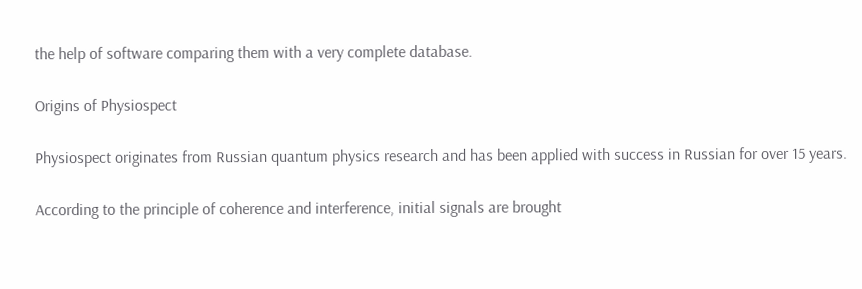the help of software comparing them with a very complete database.

Origins of Physiospect

Physiospect originates from Russian quantum physics research and has been applied with success in Russian for over 15 years.

According to the principle of coherence and interference, initial signals are brought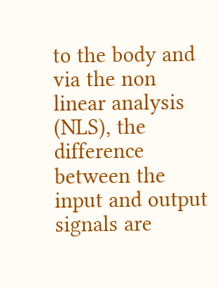to the body and via the non linear analysis (NLS), the difference between the input and output signals are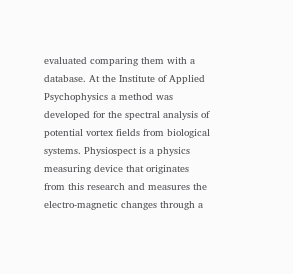evaluated comparing them with a database. At the Institute of Applied Psychophysics a method was developed for the spectral analysis of potential vortex fields from biological systems. Physiospect is a physics measuring device that originates from this research and measures the electro-magnetic changes through a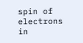spin of electrons in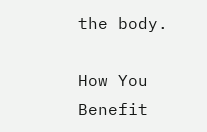the body.

How You Benefit